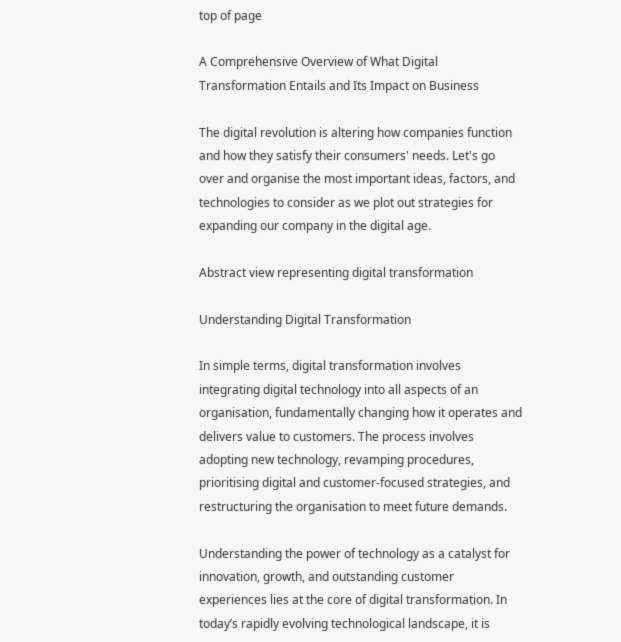top of page

A Comprehensive Overview of What Digital Transformation Entails and Its Impact on Business

The digital revolution is altering how companies function and how they satisfy their consumers' needs. Let's go over and organise the most important ideas, factors, and technologies to consider as we plot out strategies for expanding our company in the digital age.

Abstract view representing digital transformation

Understanding Digital Transformation

In simple terms, digital transformation involves integrating digital technology into all aspects of an organisation, fundamentally changing how it operates and delivers value to customers. The process involves adopting new technology, revamping procedures, prioritising digital and customer-focused strategies, and restructuring the organisation to meet future demands.

Understanding the power of technology as a catalyst for innovation, growth, and outstanding customer experiences lies at the core of digital transformation. In today’s rapidly evolving technological landscape, it is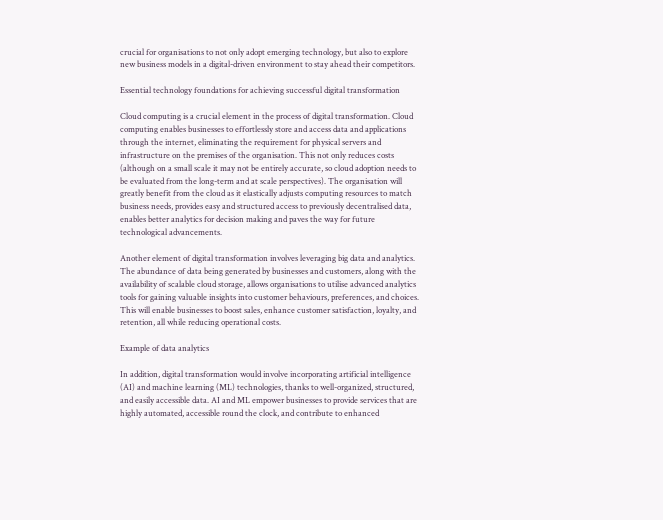crucial for organisations to not only adopt emerging technology, but also to explore new business models in a digital-driven environment to stay ahead their competitors.

Essential technology foundations for achieving successful digital transformation

Cloud computing is a crucial element in the process of digital transformation. Cloud computing enables businesses to effortlessly store and access data and applications through the internet, eliminating the requirement for physical servers and infrastructure on the premises of the organisation. This not only reduces costs (although on a small scale it may not be entirely accurate, so cloud adoption needs to be evaluated from the long-term and at scale perspectives). The organisation will greatly benefit from the cloud as it elastically adjusts computing resources to match business needs, provides easy and structured access to previously decentralised data, enables better analytics for decision making and paves the way for future technological advancements.

Another element of digital transformation involves leveraging big data and analytics. The abundance of data being generated by businesses and customers, along with the availability of scalable cloud storage, allows organisations to utilise advanced analytics tools for gaining valuable insights into customer behaviours, preferences, and choices. This will enable businesses to boost sales, enhance customer satisfaction, loyalty, and retention, all while reducing operational costs.

Example of data analytics

In addition, digital transformation would involve incorporating artificial intelligence (AI) and machine learning (ML) technologies, thanks to well-organized, structured, and easily accessible data. AI and ML empower businesses to provide services that are highly automated, accessible round the clock, and contribute to enhanced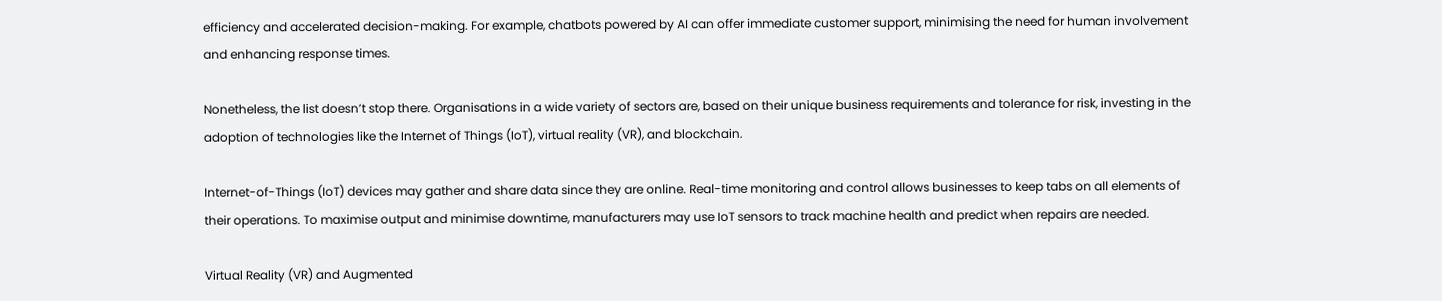efficiency and accelerated decision-making. For example, chatbots powered by AI can offer immediate customer support, minimising the need for human involvement and enhancing response times.

Nonetheless, the list doesn’t stop there. Organisations in a wide variety of sectors are, based on their unique business requirements and tolerance for risk, investing in the adoption of technologies like the Internet of Things (IoT), virtual reality (VR), and blockchain.

Internet-of-Things (IoT) devices may gather and share data since they are online. Real-time monitoring and control allows businesses to keep tabs on all elements of their operations. To maximise output and minimise downtime, manufacturers may use IoT sensors to track machine health and predict when repairs are needed.

Virtual Reality (VR) and Augmented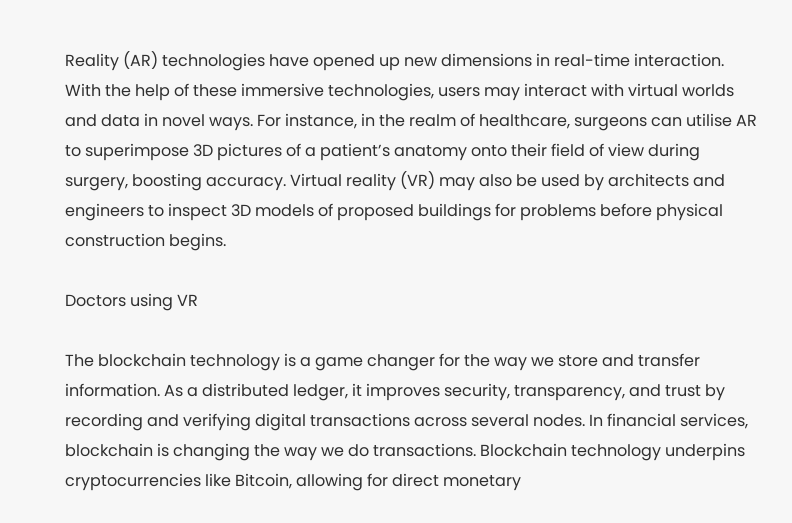Reality (AR) technologies have opened up new dimensions in real-time interaction. With the help of these immersive technologies, users may interact with virtual worlds and data in novel ways. For instance, in the realm of healthcare, surgeons can utilise AR to superimpose 3D pictures of a patient’s anatomy onto their field of view during surgery, boosting accuracy. Virtual reality (VR) may also be used by architects and engineers to inspect 3D models of proposed buildings for problems before physical construction begins.

Doctors using VR

The blockchain technology is a game changer for the way we store and transfer information. As a distributed ledger, it improves security, transparency, and trust by recording and verifying digital transactions across several nodes. In financial services, blockchain is changing the way we do transactions. Blockchain technology underpins cryptocurrencies like Bitcoin, allowing for direct monetary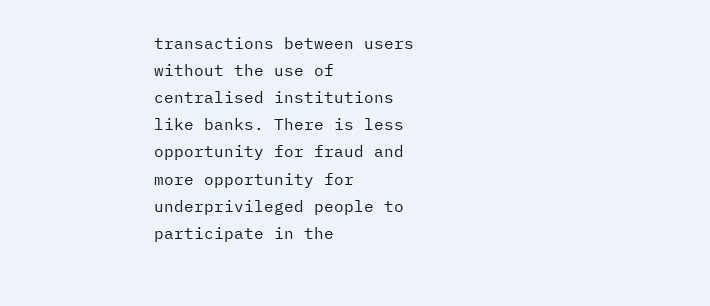transactions between users without the use of centralised institutions like banks. There is less opportunity for fraud and more opportunity for underprivileged people to participate in the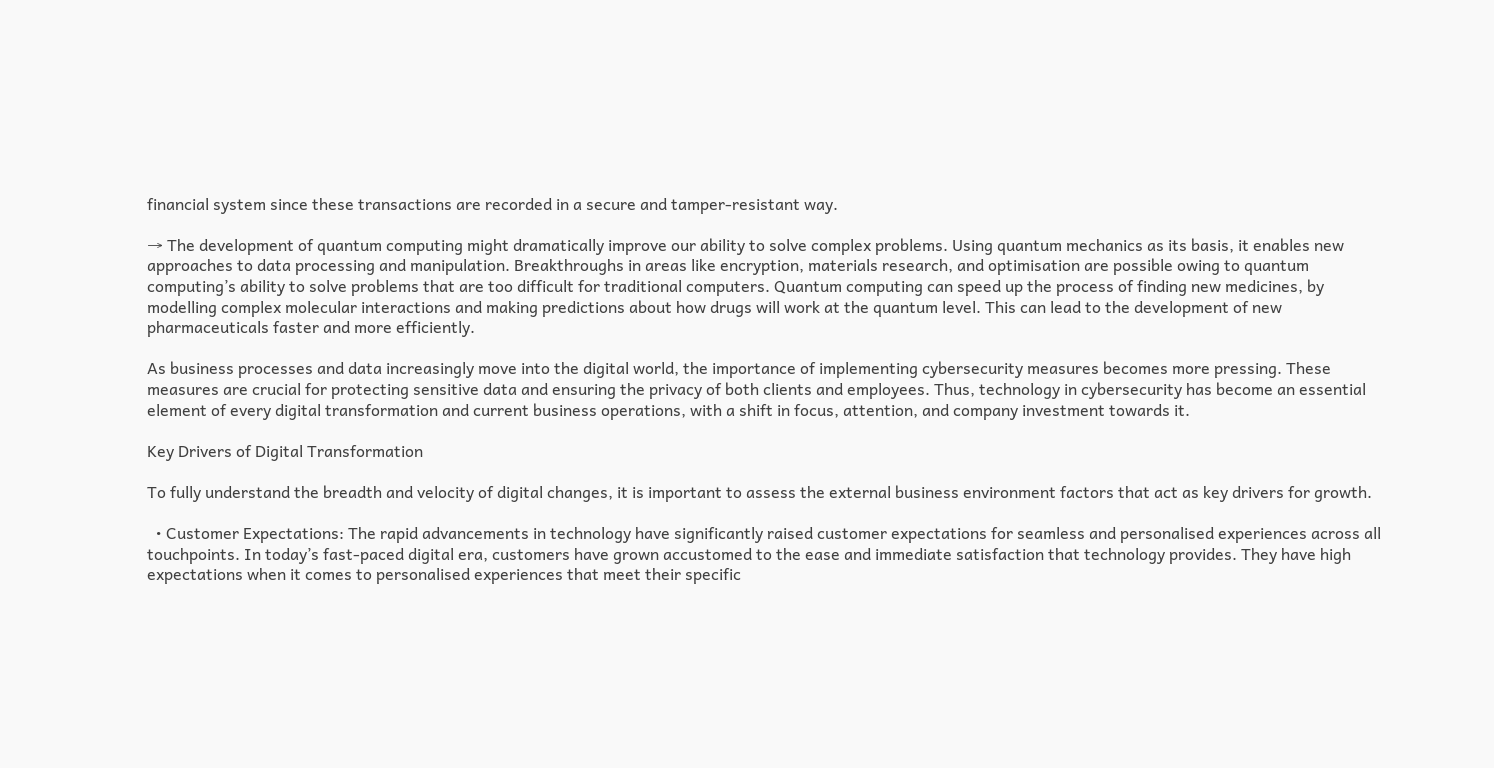financial system since these transactions are recorded in a secure and tamper-resistant way.

→ The development of quantum computing might dramatically improve our ability to solve complex problems. Using quantum mechanics as its basis, it enables new approaches to data processing and manipulation. Breakthroughs in areas like encryption, materials research, and optimisation are possible owing to quantum computing’s ability to solve problems that are too difficult for traditional computers. Quantum computing can speed up the process of finding new medicines, by modelling complex molecular interactions and making predictions about how drugs will work at the quantum level. This can lead to the development of new pharmaceuticals faster and more efficiently.

As business processes and data increasingly move into the digital world, the importance of implementing cybersecurity measures becomes more pressing. These measures are crucial for protecting sensitive data and ensuring the privacy of both clients and employees. Thus, technology in cybersecurity has become an essential element of every digital transformation and current business operations, with a shift in focus, attention, and company investment towards it.

Key Drivers of Digital Transformation

To fully understand the breadth and velocity of digital changes, it is important to assess the external business environment factors that act as key drivers for growth.

  • Customer Expectations: The rapid advancements in technology have significantly raised customer expectations for seamless and personalised experiences across all touchpoints. In today’s fast-paced digital era, customers have grown accustomed to the ease and immediate satisfaction that technology provides. They have high expectations when it comes to personalised experiences that meet their specific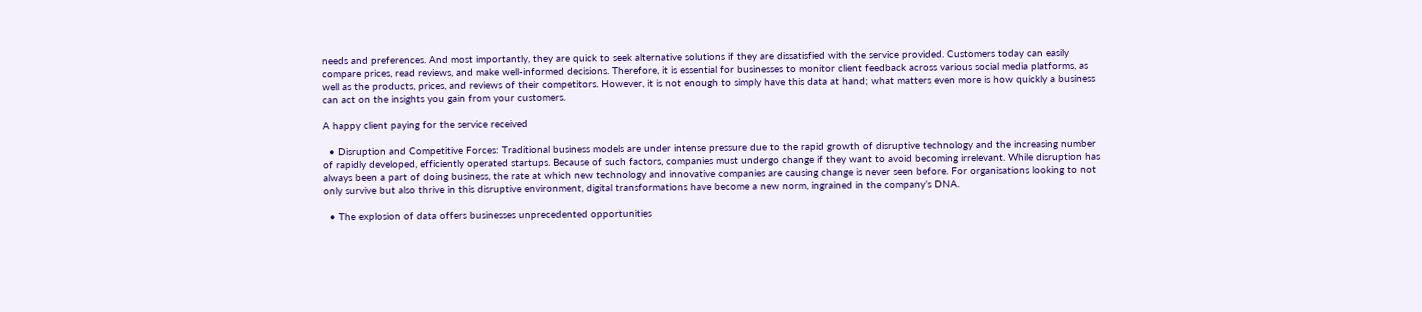needs and preferences. And most importantly, they are quick to seek alternative solutions if they are dissatisfied with the service provided. Customers today can easily compare prices, read reviews, and make well-informed decisions. Therefore, it is essential for businesses to monitor client feedback across various social media platforms, as well as the products, prices, and reviews of their competitors. However, it is not enough to simply have this data at hand; what matters even more is how quickly a business can act on the insights you gain from your customers.

A happy client paying for the service received

  • Disruption and Competitive Forces: Traditional business models are under intense pressure due to the rapid growth of disruptive technology and the increasing number of rapidly developed, efficiently operated startups. Because of such factors, companies must undergo change if they want to avoid becoming irrelevant. While disruption has always been a part of doing business, the rate at which new technology and innovative companies are causing change is never seen before. For organisations looking to not only survive but also thrive in this disruptive environment, digital transformations have become a new norm, ingrained in the company’s DNA.

  • The explosion of data offers businesses unprecedented opportunities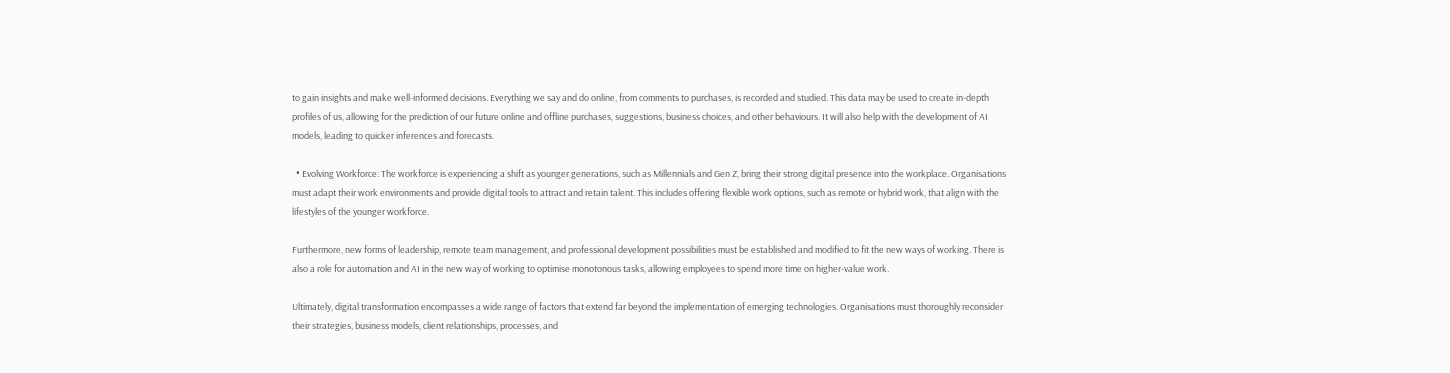to gain insights and make well-informed decisions. Everything we say and do online, from comments to purchases, is recorded and studied. This data may be used to create in-depth profiles of us, allowing for the prediction of our future online and offline purchases, suggestions, business choices, and other behaviours. It will also help with the development of AI models, leading to quicker inferences and forecasts.

  • Evolving Workforce: The workforce is experiencing a shift as younger generations, such as Millennials and Gen Z, bring their strong digital presence into the workplace. Organisations must adapt their work environments and provide digital tools to attract and retain talent. This includes offering flexible work options, such as remote or hybrid work, that align with the lifestyles of the younger workforce.

Furthermore, new forms of leadership, remote team management, and professional development possibilities must be established and modified to fit the new ways of working. There is also a role for automation and AI in the new way of working to optimise monotonous tasks, allowing employees to spend more time on higher-value work.

Ultimately, digital transformation encompasses a wide range of factors that extend far beyond the implementation of emerging technologies. Organisations must thoroughly reconsider their strategies, business models, client relationships, processes, and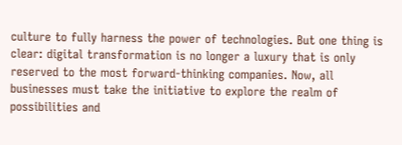culture to fully harness the power of technologies. But one thing is clear: digital transformation is no longer a luxury that is only reserved to the most forward-thinking companies. Now, all businesses must take the initiative to explore the realm of possibilities and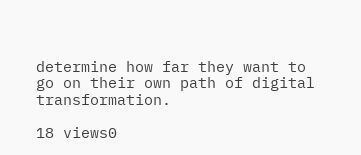determine how far they want to go on their own path of digital transformation.

18 views0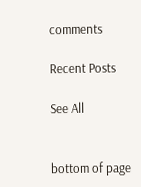comments

Recent Posts

See All


bottom of page